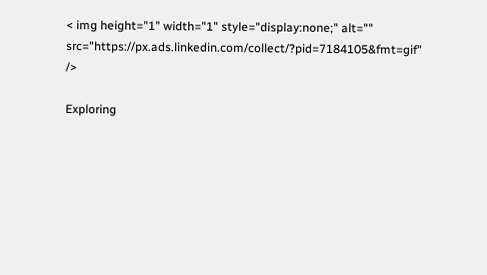< img height="1" width="1" style="display:none;" alt="" src="https://px.ads.linkedin.com/collect/?pid=7184105&fmt=gif" />

Exploring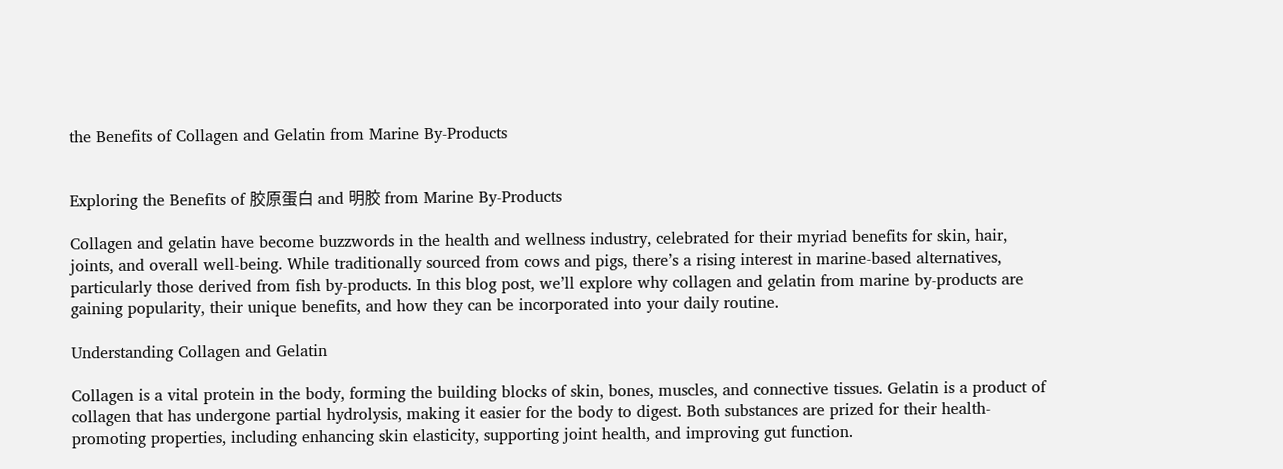the Benefits of Collagen and Gelatin from Marine By-Products


Exploring the Benefits of 胶原蛋白 and 明胶 from Marine By-Products

Collagen and gelatin have become buzzwords in the health and wellness industry, celebrated for their myriad benefits for skin, hair, joints, and overall well-being. While traditionally sourced from cows and pigs, there’s a rising interest in marine-based alternatives, particularly those derived from fish by-products. In this blog post, we’ll explore why collagen and gelatin from marine by-products are gaining popularity, their unique benefits, and how they can be incorporated into your daily routine.

Understanding Collagen and Gelatin

Collagen is a vital protein in the body, forming the building blocks of skin, bones, muscles, and connective tissues. Gelatin is a product of collagen that has undergone partial hydrolysis, making it easier for the body to digest. Both substances are prized for their health-promoting properties, including enhancing skin elasticity, supporting joint health, and improving gut function.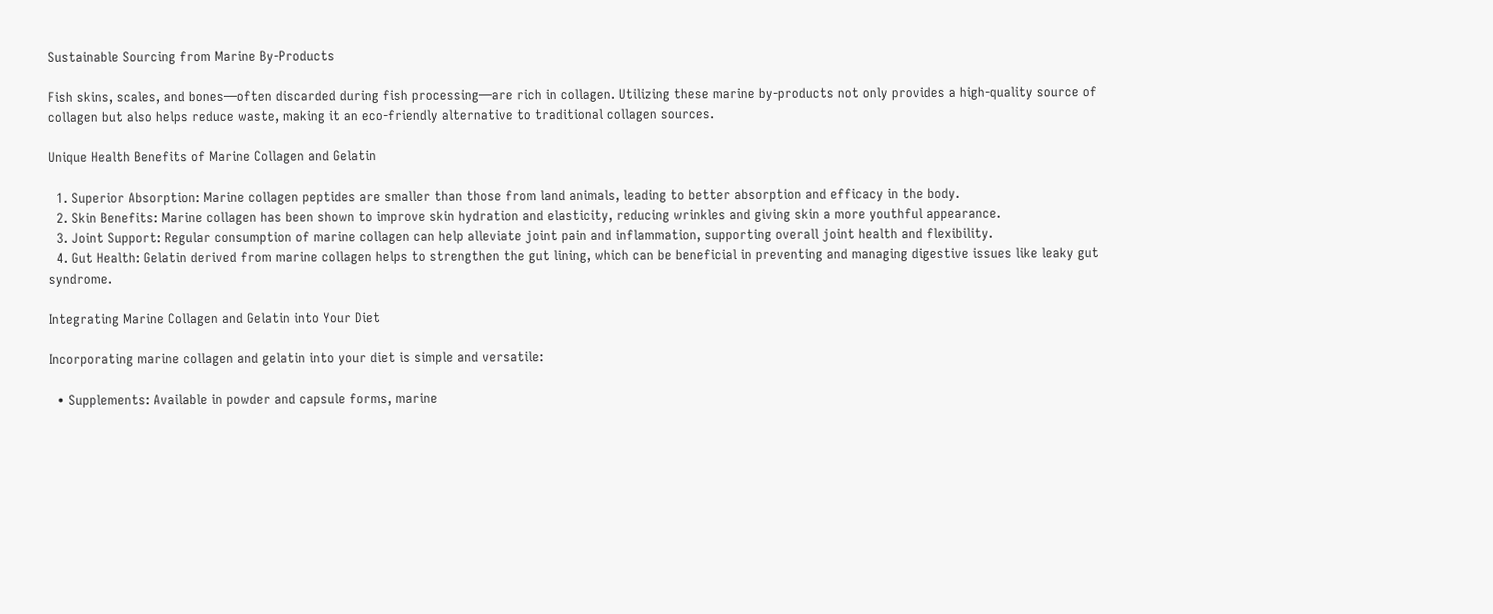Sustainable Sourcing from Marine By-Products

Fish skins, scales, and bones—often discarded during fish processing—are rich in collagen. Utilizing these marine by-products not only provides a high-quality source of collagen but also helps reduce waste, making it an eco-friendly alternative to traditional collagen sources.

Unique Health Benefits of Marine Collagen and Gelatin

  1. Superior Absorption: Marine collagen peptides are smaller than those from land animals, leading to better absorption and efficacy in the body.
  2. Skin Benefits: Marine collagen has been shown to improve skin hydration and elasticity, reducing wrinkles and giving skin a more youthful appearance.
  3. Joint Support: Regular consumption of marine collagen can help alleviate joint pain and inflammation, supporting overall joint health and flexibility.
  4. Gut Health: Gelatin derived from marine collagen helps to strengthen the gut lining, which can be beneficial in preventing and managing digestive issues like leaky gut syndrome.

Integrating Marine Collagen and Gelatin into Your Diet

Incorporating marine collagen and gelatin into your diet is simple and versatile:

  • Supplements: Available in powder and capsule forms, marine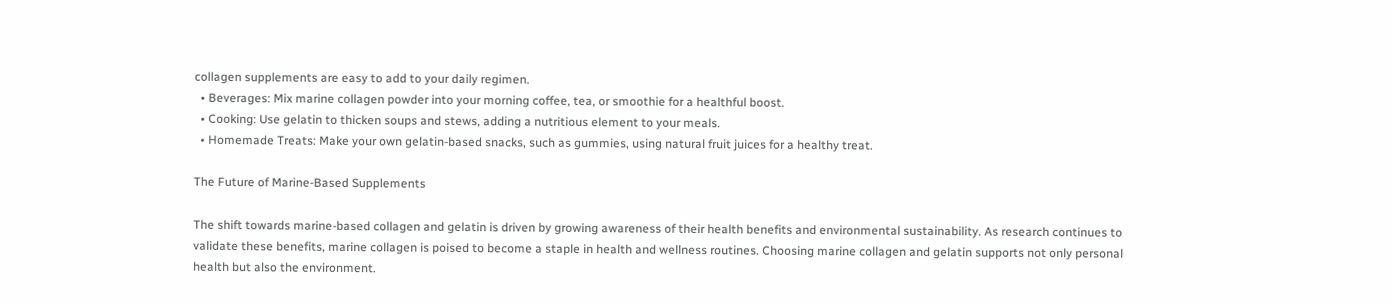collagen supplements are easy to add to your daily regimen.
  • Beverages: Mix marine collagen powder into your morning coffee, tea, or smoothie for a healthful boost.
  • Cooking: Use gelatin to thicken soups and stews, adding a nutritious element to your meals.
  • Homemade Treats: Make your own gelatin-based snacks, such as gummies, using natural fruit juices for a healthy treat.

The Future of Marine-Based Supplements

The shift towards marine-based collagen and gelatin is driven by growing awareness of their health benefits and environmental sustainability. As research continues to validate these benefits, marine collagen is poised to become a staple in health and wellness routines. Choosing marine collagen and gelatin supports not only personal health but also the environment.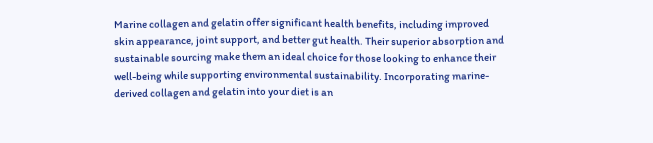Marine collagen and gelatin offer significant health benefits, including improved skin appearance, joint support, and better gut health. Their superior absorption and sustainable sourcing make them an ideal choice for those looking to enhance their well-being while supporting environmental sustainability. Incorporating marine-derived collagen and gelatin into your diet is an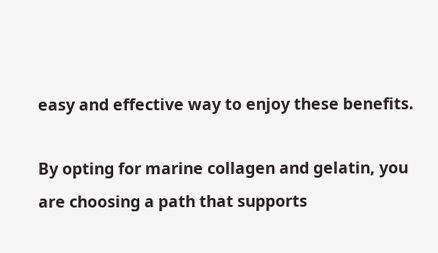easy and effective way to enjoy these benefits.

By opting for marine collagen and gelatin, you are choosing a path that supports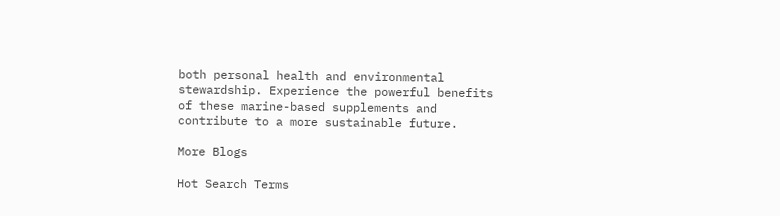both personal health and environmental stewardship. Experience the powerful benefits of these marine-based supplements and contribute to a more sustainable future.

More Blogs

Hot Search Terms